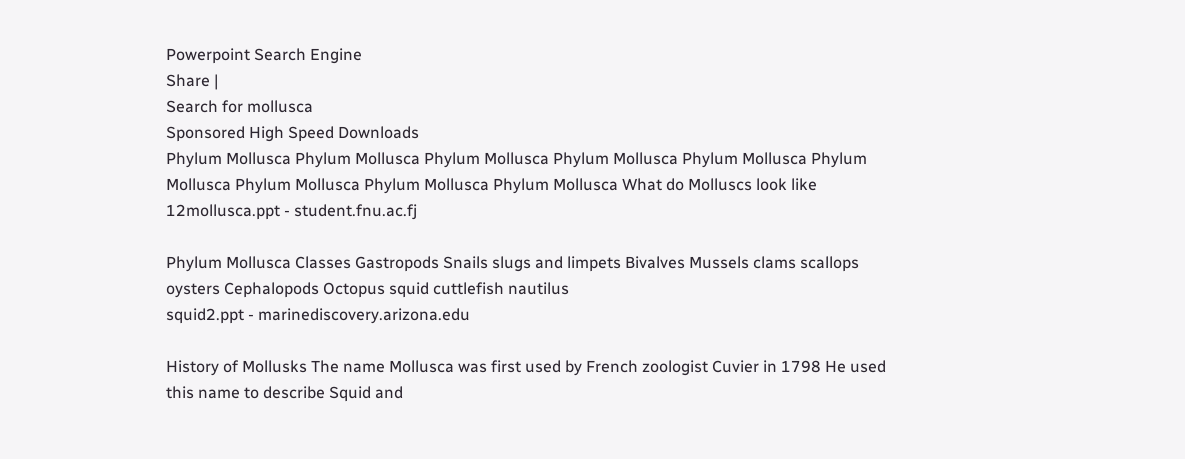Powerpoint Search Engine
Share |
Search for mollusca
Sponsored High Speed Downloads
Phylum Mollusca Phylum Mollusca Phylum Mollusca Phylum Mollusca Phylum Mollusca Phylum Mollusca Phylum Mollusca Phylum Mollusca Phylum Mollusca What do Molluscs look like
12mollusca.ppt - student.fnu.ac.fj

Phylum Mollusca Classes Gastropods Snails slugs and limpets Bivalves Mussels clams scallops oysters Cephalopods Octopus squid cuttlefish nautilus
squid2.ppt - marinediscovery.arizona.edu

History of Mollusks The name Mollusca was first used by French zoologist Cuvier in 1798 He used this name to describe Squid and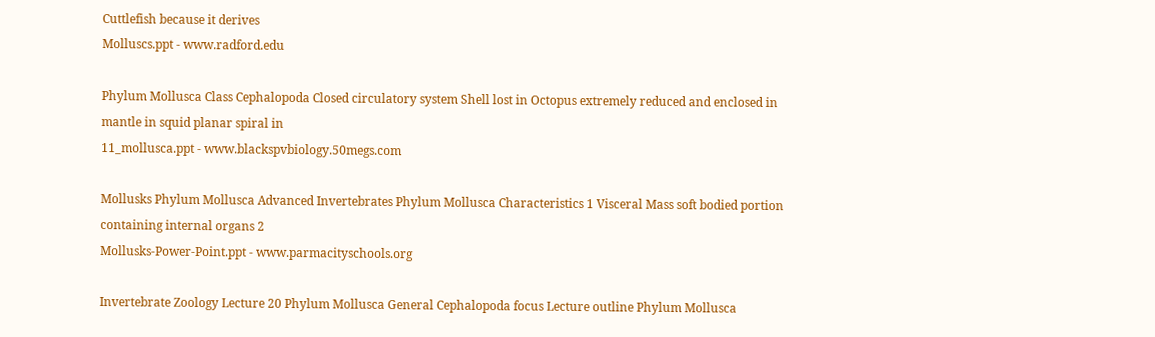Cuttlefish because it derives
Molluscs.ppt - www.radford.edu

Phylum Mollusca Class Cephalopoda Closed circulatory system Shell lost in Octopus extremely reduced and enclosed in mantle in squid planar spiral in
11_mollusca.ppt - www.blackspvbiology.50megs.com

Mollusks Phylum Mollusca Advanced Invertebrates Phylum Mollusca Characteristics 1 Visceral Mass soft bodied portion containing internal organs 2
Mollusks-Power-Point.ppt - www.parmacityschools.org

Invertebrate Zoology Lecture 20 Phylum Mollusca General Cephalopoda focus Lecture outline Phylum Mollusca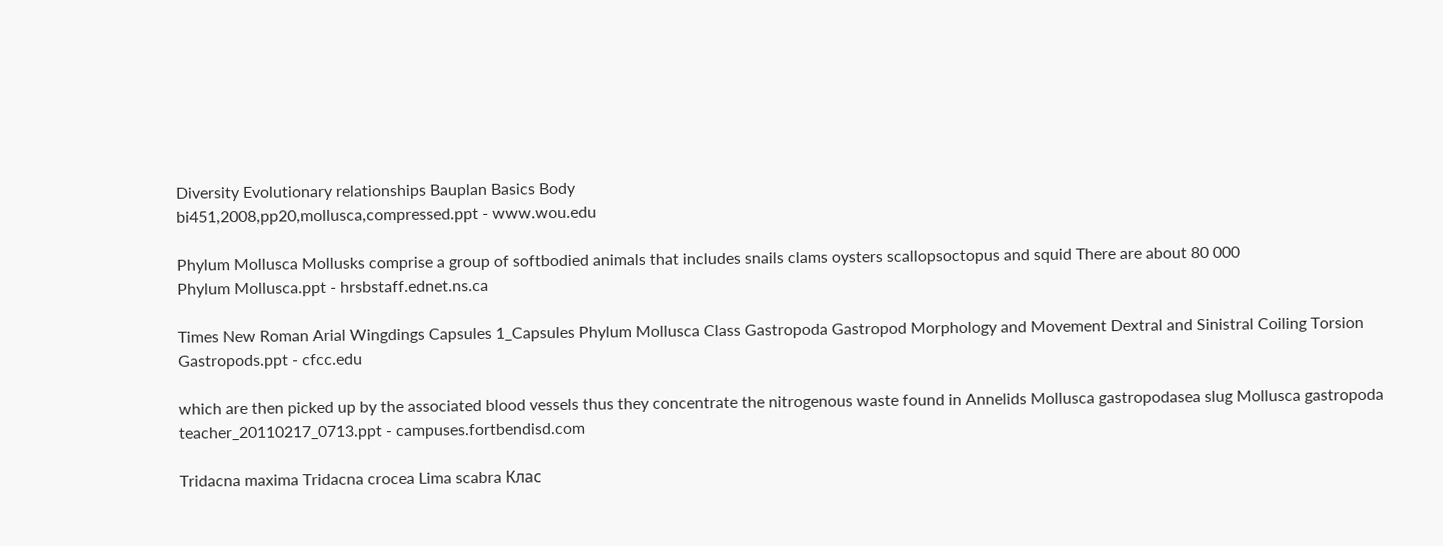Diversity Evolutionary relationships Bauplan Basics Body
bi451,2008,pp20,mollusca,compressed.ppt - www.wou.edu

Phylum Mollusca Mollusks comprise a group of softbodied animals that includes snails clams oysters scallopsoctopus and squid There are about 80 000
Phylum Mollusca.ppt - hrsbstaff.ednet.ns.ca

Times New Roman Arial Wingdings Capsules 1_Capsules Phylum Mollusca Class Gastropoda Gastropod Morphology and Movement Dextral and Sinistral Coiling Torsion
Gastropods.ppt - cfcc.edu

which are then picked up by the associated blood vessels thus they concentrate the nitrogenous waste found in Annelids Mollusca gastropodasea slug Mollusca gastropoda
teacher_20110217_0713.ppt - campuses.fortbendisd.com

Tridacna maxima Tridacna crocea Lima scabra Клас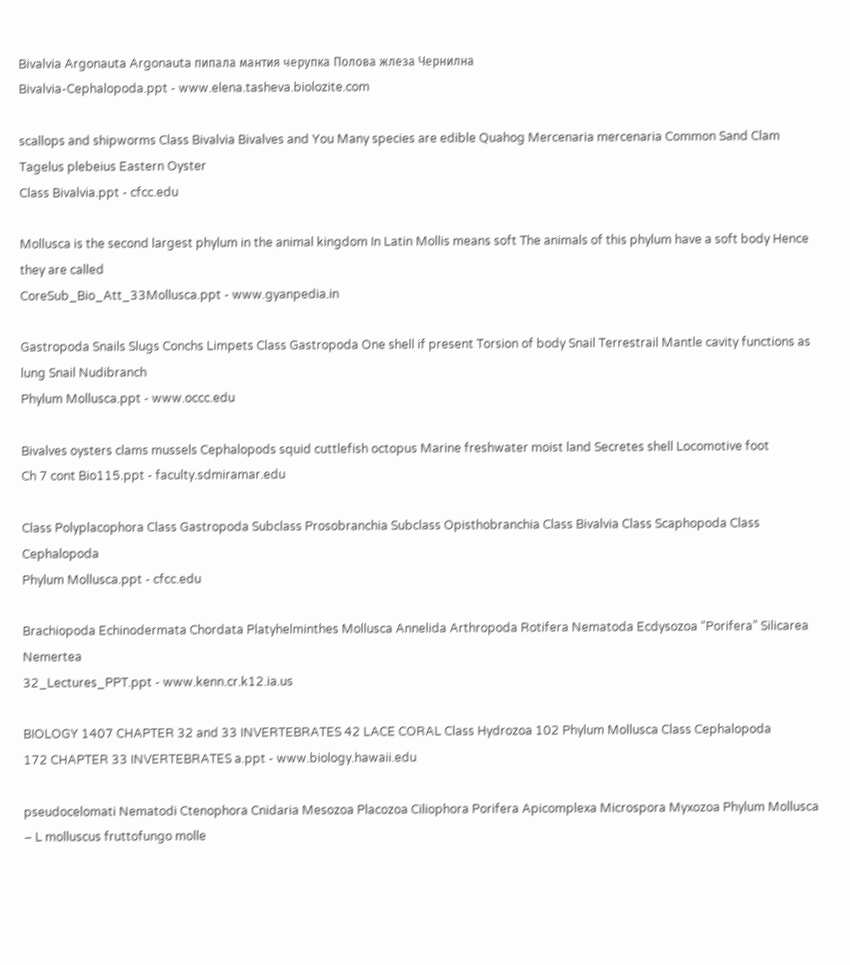Bivalvia Argonauta Argonauta пипала мантия черупка Полова жлеза Чернилна
Bivalvia-Cephalopoda.ppt - www.elena.tasheva.biolozite.com

scallops and shipworms Class Bivalvia Bivalves and You Many species are edible Quahog Mercenaria mercenaria Common Sand Clam Tagelus plebeius Eastern Oyster
Class Bivalvia.ppt - cfcc.edu

Mollusca is the second largest phylum in the animal kingdom In Latin Mollis means soft The animals of this phylum have a soft body Hence they are called
CoreSub_Bio_Att_33Mollusca.ppt - www.gyanpedia.in

Gastropoda Snails Slugs Conchs Limpets Class Gastropoda One shell if present Torsion of body Snail Terrestrail Mantle cavity functions as lung Snail Nudibranch
Phylum Mollusca.ppt - www.occc.edu

Bivalves oysters clams mussels Cephalopods squid cuttlefish octopus Marine freshwater moist land Secretes shell Locomotive foot
Ch 7 cont Bio115.ppt - faculty.sdmiramar.edu

Class Polyplacophora Class Gastropoda Subclass Prosobranchia Subclass Opisthobranchia Class Bivalvia Class Scaphopoda Class Cephalopoda
Phylum Mollusca.ppt - cfcc.edu

Brachiopoda Echinodermata Chordata Platyhelminthes Mollusca Annelida Arthropoda Rotifera Nematoda Ecdysozoa “Porifera” Silicarea Nemertea
32_Lectures_PPT.ppt - www.kenn.cr.k12.ia.us

BIOLOGY 1407 CHAPTER 32 and 33 INVERTEBRATES 42 LACE CORAL Class Hydrozoa 102 Phylum Mollusca Class Cephalopoda
172 CHAPTER 33 INVERTEBRATES a.ppt - www.biology.hawaii.edu

pseudocelomati Nematodi Ctenophora Cnidaria Mesozoa Placozoa Ciliophora Porifera Apicomplexa Microspora Myxozoa Phylum Mollusca – L molluscus fruttofungo molle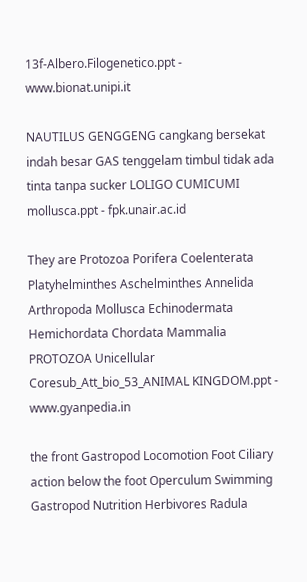13f-Albero.Filogenetico.ppt - www.bionat.unipi.it

NAUTILUS GENGGENG cangkang bersekat indah besar GAS tenggelam timbul tidak ada tinta tanpa sucker LOLIGO CUMICUMI
mollusca.ppt - fpk.unair.ac.id

They are Protozoa Porifera Coelenterata Platyhelminthes Aschelminthes Annelida Arthropoda Mollusca Echinodermata Hemichordata Chordata Mammalia PROTOZOA Unicellular
Coresub_Att_bio_53_ANIMAL KINGDOM.ppt - www.gyanpedia.in

the front Gastropod Locomotion Foot Ciliary action below the foot Operculum Swimming Gastropod Nutrition Herbivores Radula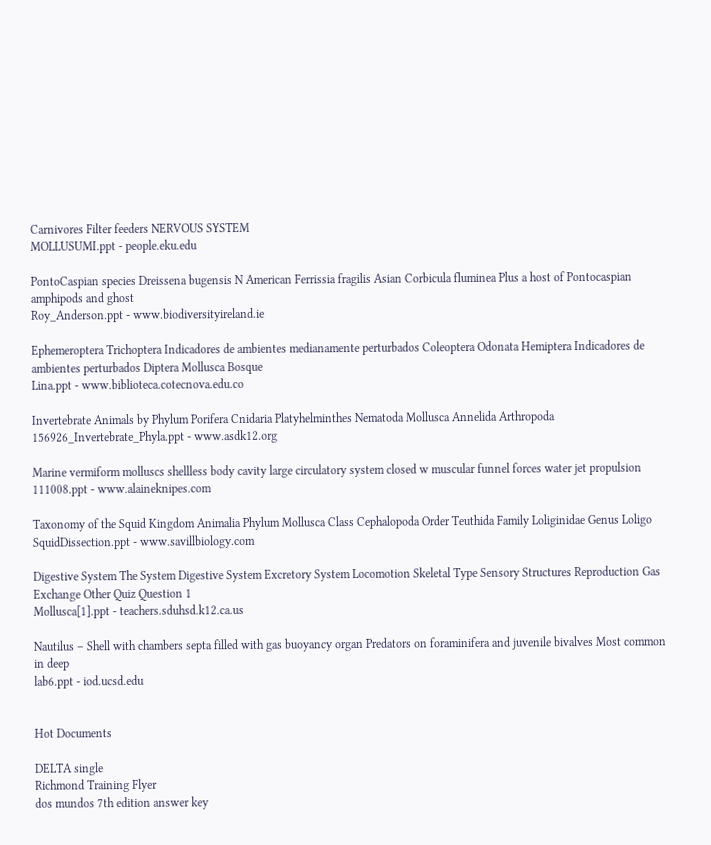Carnivores Filter feeders NERVOUS SYSTEM
MOLLUSUMI.ppt - people.eku.edu

PontoCaspian species Dreissena bugensis N American Ferrissia fragilis Asian Corbicula fluminea Plus a host of Pontocaspian amphipods and ghost
Roy_Anderson.ppt - www.biodiversityireland.ie

Ephemeroptera Trichoptera Indicadores de ambientes medianamente perturbados Coleoptera Odonata Hemiptera Indicadores de ambientes perturbados Diptera Mollusca Bosque
Lina.ppt - www.biblioteca.cotecnova.edu.co

Invertebrate Animals by Phylum Porifera Cnidaria Platyhelminthes Nematoda Mollusca Annelida Arthropoda
156926_Invertebrate_Phyla.ppt - www.asdk12.org

Marine vermiform molluscs shellless body cavity large circulatory system closed w muscular funnel forces water jet propulsion
111008.ppt - www.alaineknipes.com

Taxonomy of the Squid Kingdom Animalia Phylum Mollusca Class Cephalopoda Order Teuthida Family Loliginidae Genus Loligo
SquidDissection.ppt - www.savillbiology.com

Digestive System The System Digestive System Excretory System Locomotion Skeletal Type Sensory Structures Reproduction Gas Exchange Other Quiz Question 1
Mollusca[1].ppt - teachers.sduhsd.k12.ca.us

Nautilus – Shell with chambers septa filled with gas buoyancy organ Predators on foraminifera and juvenile bivalves Most common in deep
lab6.ppt - iod.ucsd.edu


Hot Documents

DELTA single
Richmond Training Flyer
dos mundos 7th edition answer key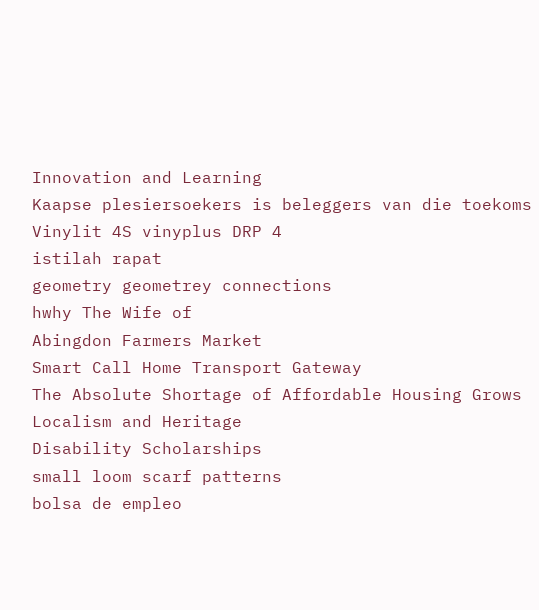Innovation and Learning
Kaapse plesiersoekers is beleggers van die toekoms
Vinylit 4S vinyplus DRP 4
istilah rapat
geometry geometrey connections
hwhy The Wife of
Abingdon Farmers Market
Smart Call Home Transport Gateway
The Absolute Shortage of Affordable Housing Grows
Localism and Heritage
Disability Scholarships
small loom scarf patterns
bolsa de empleo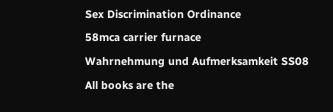Sex Discrimination Ordinance
58mca carrier furnace
Wahrnehmung und Aufmerksamkeit SS08
All books are the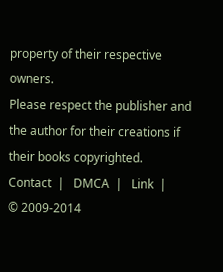property of their respective owners.
Please respect the publisher and the author for their creations if their books copyrighted.
Contact  |   DMCA  |   Link  |
© 2009-2014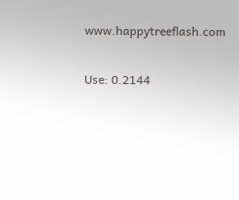www.happytreeflash.com

Use: 0.2144